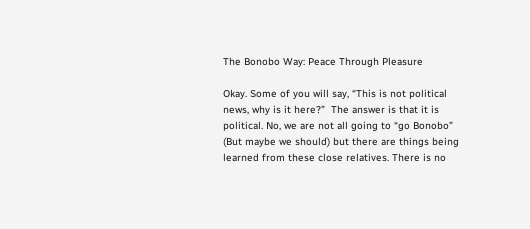The Bonobo Way: Peace Through Pleasure

Okay. Some of you will say, “This is not political news, why is it here?”  The answer is that it is political. No, we are not all going to “go Bonobo” (But maybe we should) but there are things being learned from these close relatives. There is no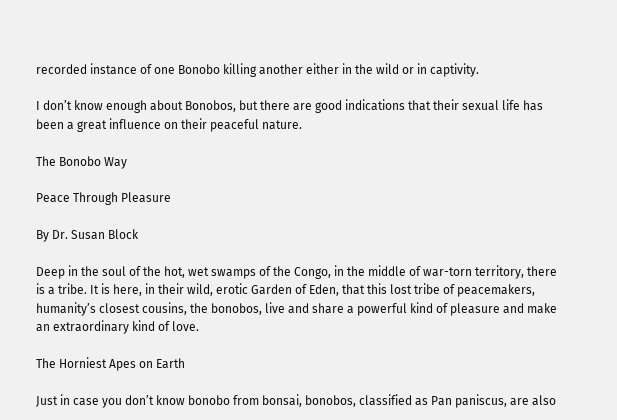recorded instance of one Bonobo killing another either in the wild or in captivity.

I don’t know enough about Bonobos, but there are good indications that their sexual life has been a great influence on their peaceful nature.

The Bonobo Way

Peace Through Pleasure

By Dr. Susan Block

Deep in the soul of the hot, wet swamps of the Congo, in the middle of war-torn territory, there is a tribe. It is here, in their wild, erotic Garden of Eden, that this lost tribe of peacemakers, humanity’s closest cousins, the bonobos, live and share a powerful kind of pleasure and make an extraordinary kind of love.

The Horniest Apes on Earth

Just in case you don’t know bonobo from bonsai, bonobos, classified as Pan paniscus, are also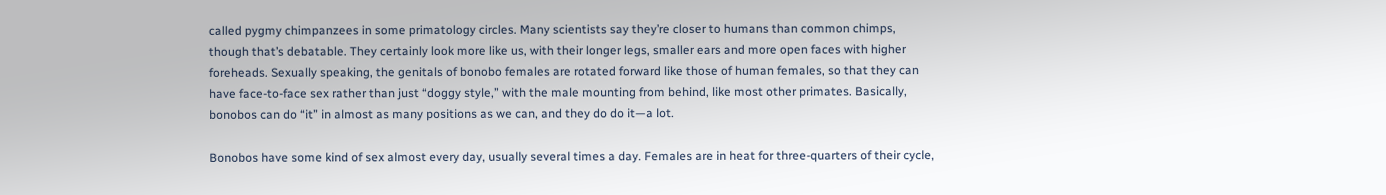called pygmy chimpanzees in some primatology circles. Many scientists say they’re closer to humans than common chimps, though that’s debatable. They certainly look more like us, with their longer legs, smaller ears and more open faces with higher foreheads. Sexually speaking, the genitals of bonobo females are rotated forward like those of human females, so that they can have face-to-face sex rather than just “doggy style,” with the male mounting from behind, like most other primates. Basically, bonobos can do “it” in almost as many positions as we can, and they do do it—a lot.

Bonobos have some kind of sex almost every day, usually several times a day. Females are in heat for three-quarters of their cycle,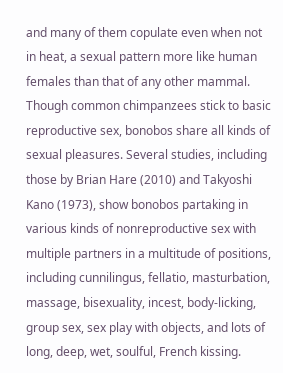and many of them copulate even when not in heat, a sexual pattern more like human females than that of any other mammal. Though common chimpanzees stick to basic reproductive sex, bonobos share all kinds of sexual pleasures. Several studies, including those by Brian Hare (2010) and Takyoshi Kano (1973), show bonobos partaking in various kinds of nonreproductive sex with multiple partners in a multitude of positions, including cunnilingus, fellatio, masturbation, massage, bisexuality, incest, body-licking, group sex, sex play with objects, and lots of long, deep, wet, soulful, French kissing.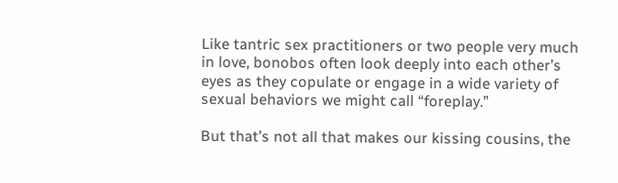Like tantric sex practitioners or two people very much in love, bonobos often look deeply into each other’s eyes as they copulate or engage in a wide variety of sexual behaviors we might call “foreplay.”

But that’s not all that makes our kissing cousins, the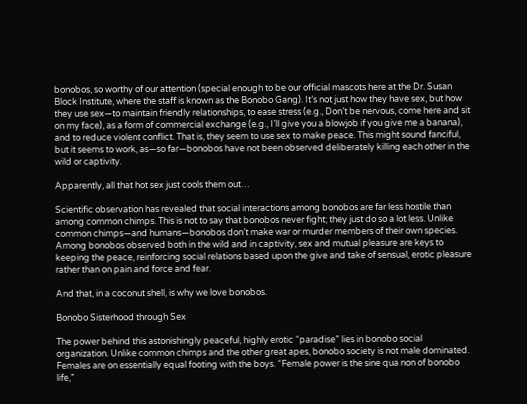bonobos, so worthy of our attention (special enough to be our official mascots here at the Dr. Susan Block Institute, where the staff is known as the Bonobo Gang). It’s not just how they have sex, but how they use sex—to maintain friendly relationships, to ease stress (e.g., Don’t be nervous, come here and sit on my face), as a form of commercial exchange (e.g., I’ll give you a blowjob if you give me a banana), and to reduce violent conflict. That is, they seem to use sex to make peace. This might sound fanciful, but it seems to work, as—so far—bonobos have not been observed deliberately killing each other in the wild or captivity.

Apparently, all that hot sex just cools them out…

Scientific observation has revealed that social interactions among bonobos are far less hostile than among common chimps. This is not to say that bonobos never fight; they just do so a lot less. Unlike common chimps—and humans—bonobos don’t make war or murder members of their own species. Among bonobos observed both in the wild and in captivity, sex and mutual pleasure are keys to keeping the peace, reinforcing social relations based upon the give and take of sensual, erotic pleasure rather than on pain and force and fear.

And that, in a coconut shell, is why we love bonobos.

Bonobo Sisterhood through Sex

The power behind this astonishingly peaceful, highly erotic “paradise” lies in bonobo social organization. Unlike common chimps and the other great apes, bonobo society is not male dominated. Females are on essentially equal footing with the boys. “Female power is the sine qua non of bonobo life,”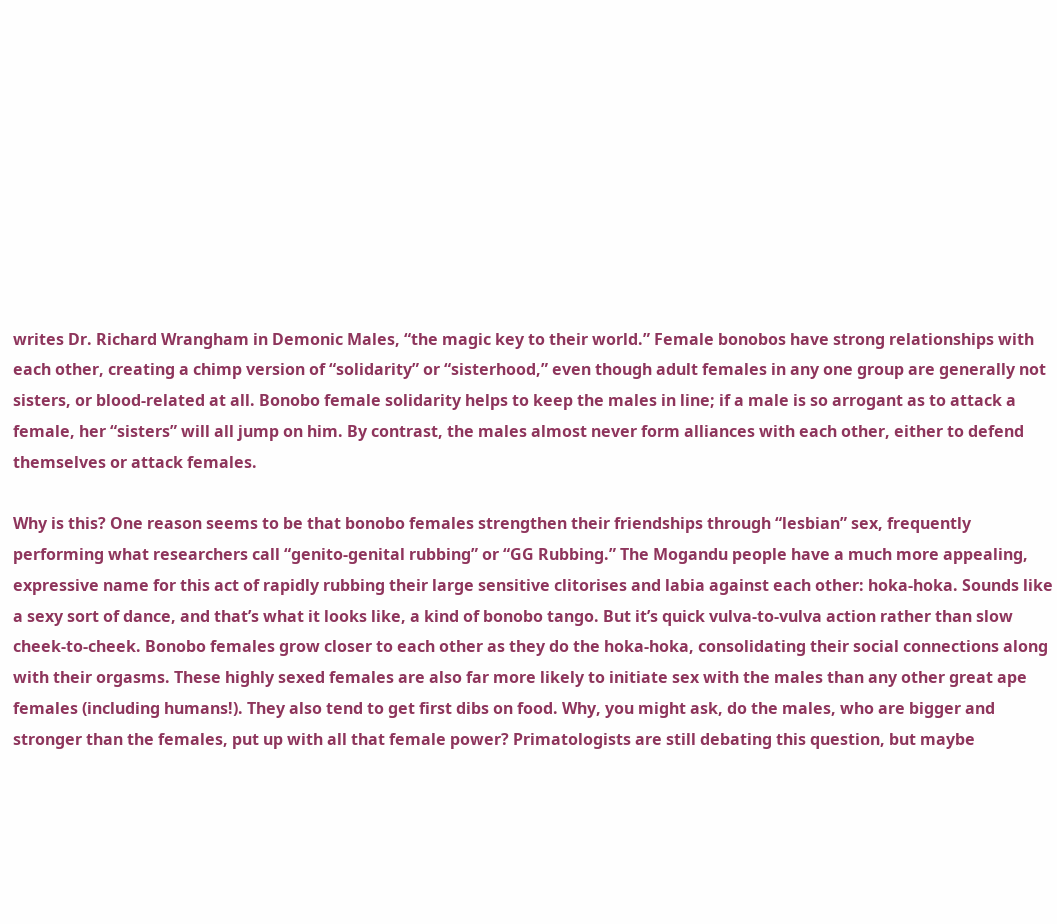writes Dr. Richard Wrangham in Demonic Males, “the magic key to their world.” Female bonobos have strong relationships with each other, creating a chimp version of “solidarity” or “sisterhood,” even though adult females in any one group are generally not sisters, or blood-related at all. Bonobo female solidarity helps to keep the males in line; if a male is so arrogant as to attack a female, her “sisters” will all jump on him. By contrast, the males almost never form alliances with each other, either to defend themselves or attack females.

Why is this? One reason seems to be that bonobo females strengthen their friendships through “lesbian” sex, frequently performing what researchers call “genito-genital rubbing” or “GG Rubbing.” The Mogandu people have a much more appealing, expressive name for this act of rapidly rubbing their large sensitive clitorises and labia against each other: hoka-hoka. Sounds like a sexy sort of dance, and that’s what it looks like, a kind of bonobo tango. But it’s quick vulva-to-vulva action rather than slow cheek-to-cheek. Bonobo females grow closer to each other as they do the hoka-hoka, consolidating their social connections along with their orgasms. These highly sexed females are also far more likely to initiate sex with the males than any other great ape females (including humans!). They also tend to get first dibs on food. Why, you might ask, do the males, who are bigger and stronger than the females, put up with all that female power? Primatologists are still debating this question, but maybe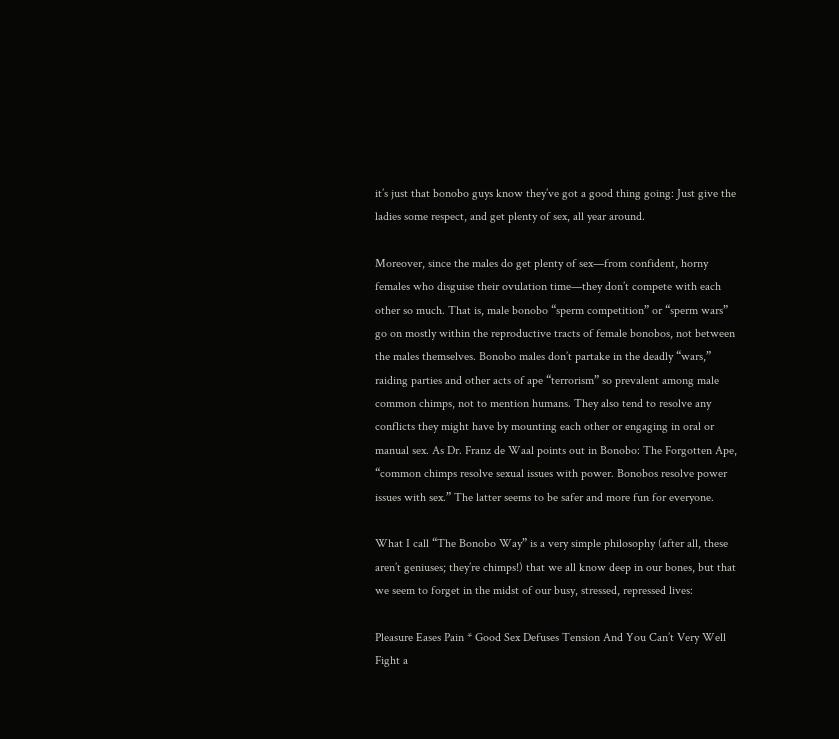it’s just that bonobo guys know they’ve got a good thing going: Just give the ladies some respect, and get plenty of sex, all year around.

Moreover, since the males do get plenty of sex—from confident, horny females who disguise their ovulation time—they don’t compete with each other so much. That is, male bonobo “sperm competition” or “sperm wars” go on mostly within the reproductive tracts of female bonobos, not between the males themselves. Bonobo males don’t partake in the deadly “wars,” raiding parties and other acts of ape “terrorism” so prevalent among male common chimps, not to mention humans. They also tend to resolve any conflicts they might have by mounting each other or engaging in oral or manual sex. As Dr. Franz de Waal points out in Bonobo: The Forgotten Ape, “common chimps resolve sexual issues with power. Bonobos resolve power issues with sex.” The latter seems to be safer and more fun for everyone.

What I call “The Bonobo Way” is a very simple philosophy (after all, these aren’t geniuses; they’re chimps!) that we all know deep in our bones, but that we seem to forget in the midst of our busy, stressed, repressed lives:

Pleasure Eases Pain * Good Sex Defuses Tension And You Can’t Very Well Fight a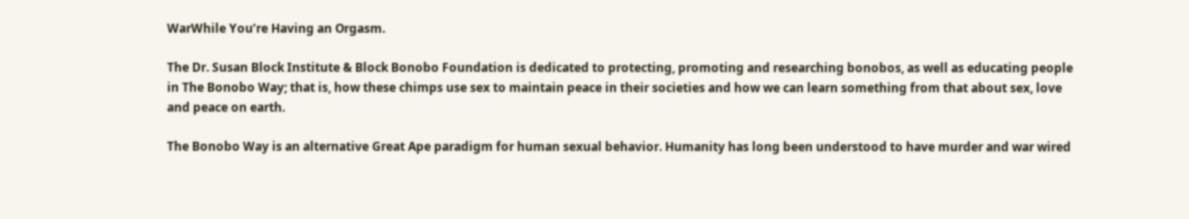WarWhile You’re Having an Orgasm.

The Dr. Susan Block Institute & Block Bonobo Foundation is dedicated to protecting, promoting and researching bonobos, as well as educating people in The Bonobo Way; that is, how these chimps use sex to maintain peace in their societies and how we can learn something from that about sex, love and peace on earth.

The Bonobo Way is an alternative Great Ape paradigm for human sexual behavior. Humanity has long been understood to have murder and war wired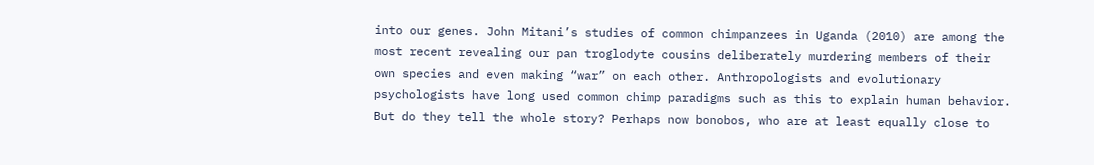into our genes. John Mitani’s studies of common chimpanzees in Uganda (2010) are among the most recent revealing our pan troglodyte cousins deliberately murdering members of their own species and even making “war” on each other. Anthropologists and evolutionary psychologists have long used common chimp paradigms such as this to explain human behavior. But do they tell the whole story? Perhaps now bonobos, who are at least equally close to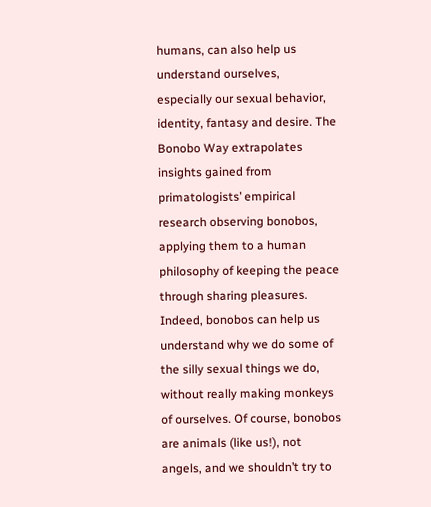humans, can also help us understand ourselves, especially our sexual behavior, identity, fantasy and desire. The Bonobo Way extrapolates insights gained from primatologists’ empirical research observing bonobos, applying them to a human philosophy of keeping the peace through sharing pleasures. Indeed, bonobos can help us understand why we do some of the silly sexual things we do, without really making monkeys of ourselves. Of course, bonobos are animals (like us!), not angels, and we shouldn’t try to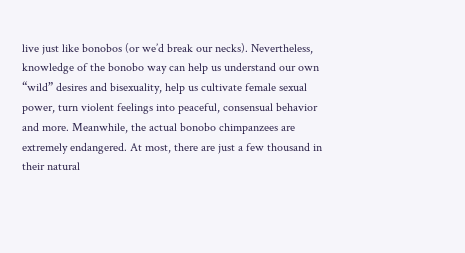live just like bonobos (or we’d break our necks). Nevertheless, knowledge of the bonobo way can help us understand our own “wild” desires and bisexuality, help us cultivate female sexual power, turn violent feelings into peaceful, consensual behavior and more. Meanwhile, the actual bonobo chimpanzees are extremely endangered. At most, there are just a few thousand in their natural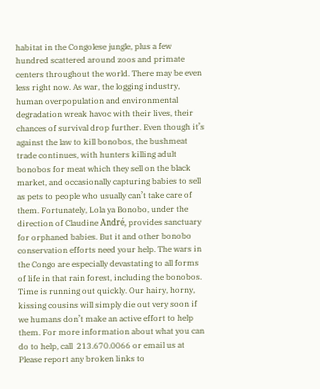habitat in the Congolese jungle, plus a few hundred scattered around zoos and primate centers throughout the world. There may be even less right now. As war, the logging industry, human overpopulation and environmental degradation wreak havoc with their lives, their chances of survival drop further. Even though it’s against the law to kill bonobos, the bushmeat trade continues, with hunters killing adult bonobos for meat which they sell on the black market, and occasionally capturing babies to sell as pets to people who usually can’t take care of them. Fortunately, Lola ya Bonobo, under the direction of Claudine André, provides sanctuary for orphaned babies. But it and other bonobo conservation efforts need your help. The wars in the Congo are especially devastating to all forms of life in that rain forest, including the bonobos. Time is running out quickly. Our hairy, horny, kissing cousins will simply die out very soon if we humans don’t make an active effort to help them. For more information about what you can do to help, call  213.670.0066 or email us at Please report any broken links to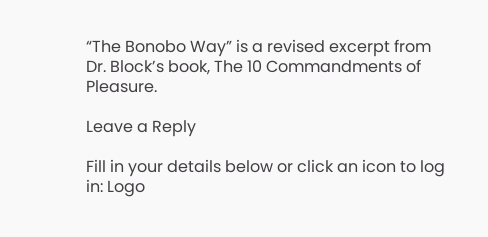“The Bonobo Way” is a revised excerpt from Dr. Block’s book, The 10 Commandments of Pleasure.

Leave a Reply

Fill in your details below or click an icon to log in: Logo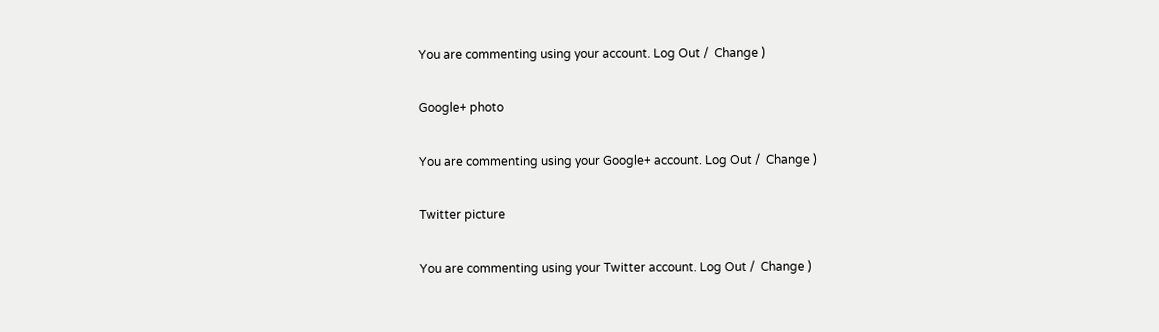You are commenting using your account. Log Out /  Change )

Google+ photo

You are commenting using your Google+ account. Log Out /  Change )

Twitter picture

You are commenting using your Twitter account. Log Out /  Change )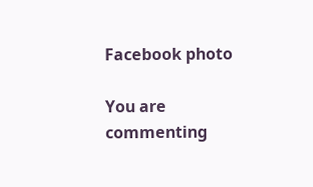Facebook photo

You are commenting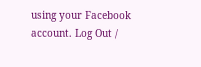using your Facebook account. Log Out /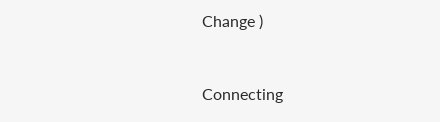Change )


Connecting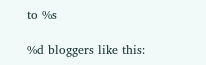to %s

%d bloggers like this: